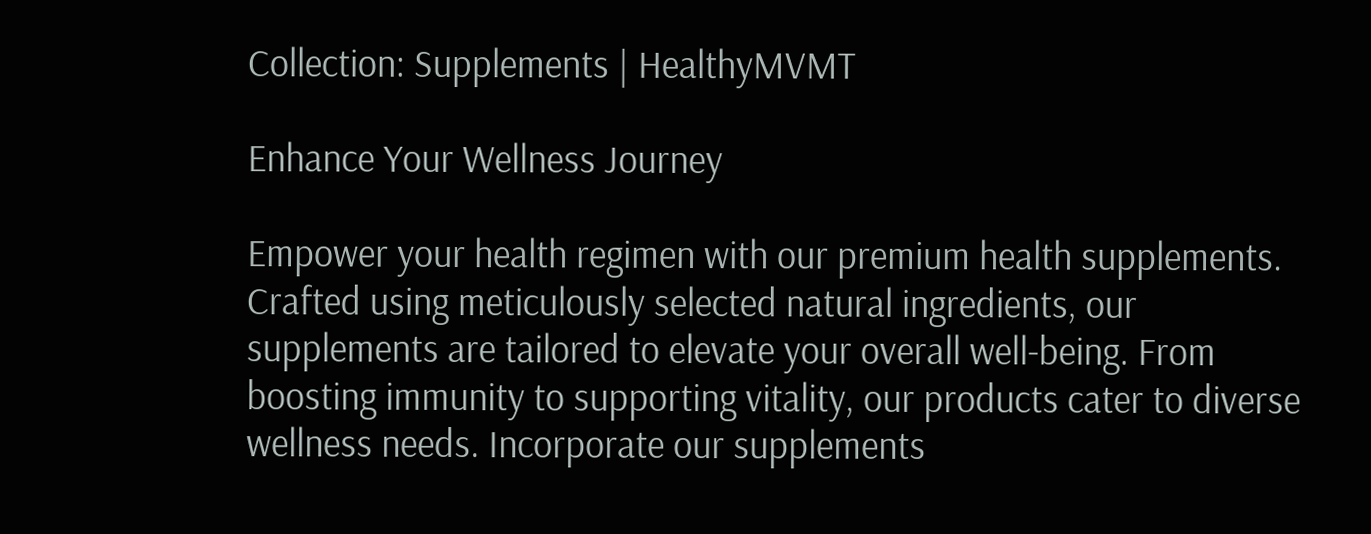Collection: Supplements | HealthyMVMT

Enhance Your Wellness Journey

Empower your health regimen with our premium health supplements. Crafted using meticulously selected natural ingredients, our supplements are tailored to elevate your overall well-being. From boosting immunity to supporting vitality, our products cater to diverse wellness needs. Incorporate our supplements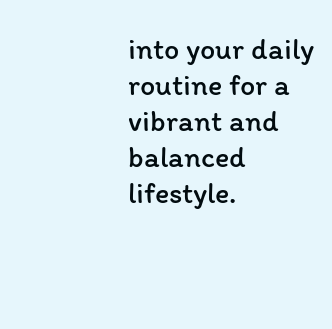into your daily routine for a vibrant and balanced lifestyle.